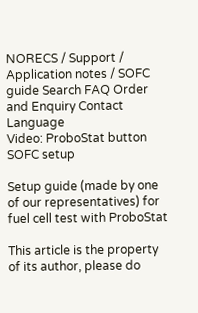NORECS / Support / Application notes / SOFC guide Search FAQ Order and Enquiry Contact Language
Video: ProboStat button SOFC setup

Setup guide (made by one of our representatives) for fuel cell test with ProboStat

This article is the property of its author, please do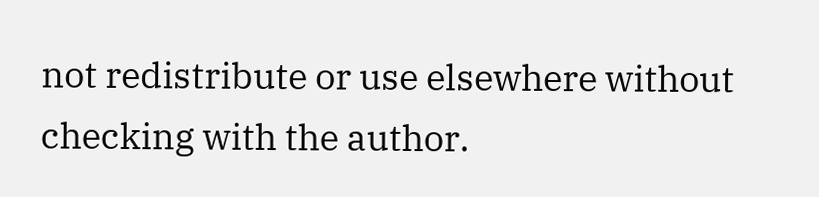not redistribute or use elsewhere without checking with the author.